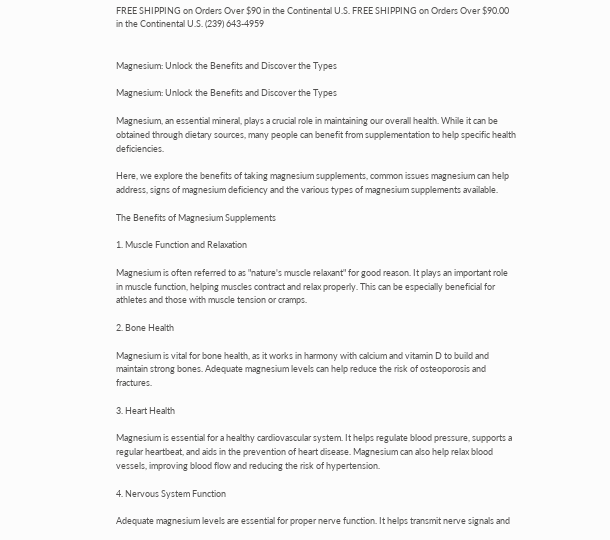FREE SHIPPING on Orders Over $90 in the Continental U.S. FREE SHIPPING on Orders Over $90.00 in the Continental U.S. (239) 643-4959


Magnesium: Unlock the Benefits and Discover the Types

Magnesium: Unlock the Benefits and Discover the Types

Magnesium, an essential mineral, plays a crucial role in maintaining our overall health. While it can be obtained through dietary sources, many people can benefit from supplementation to help specific health deficiencies.

Here, we explore the benefits of taking magnesium supplements, common issues magnesium can help address, signs of magnesium deficiency and the various types of magnesium supplements available.

The Benefits of Magnesium Supplements

1. Muscle Function and Relaxation

Magnesium is often referred to as "nature's muscle relaxant" for good reason. It plays an important role in muscle function, helping muscles contract and relax properly. This can be especially beneficial for athletes and those with muscle tension or cramps.

2. Bone Health

Magnesium is vital for bone health, as it works in harmony with calcium and vitamin D to build and maintain strong bones. Adequate magnesium levels can help reduce the risk of osteoporosis and fractures.

3. Heart Health

Magnesium is essential for a healthy cardiovascular system. It helps regulate blood pressure, supports a regular heartbeat, and aids in the prevention of heart disease. Magnesium can also help relax blood vessels, improving blood flow and reducing the risk of hypertension.

4. Nervous System Function

Adequate magnesium levels are essential for proper nerve function. It helps transmit nerve signals and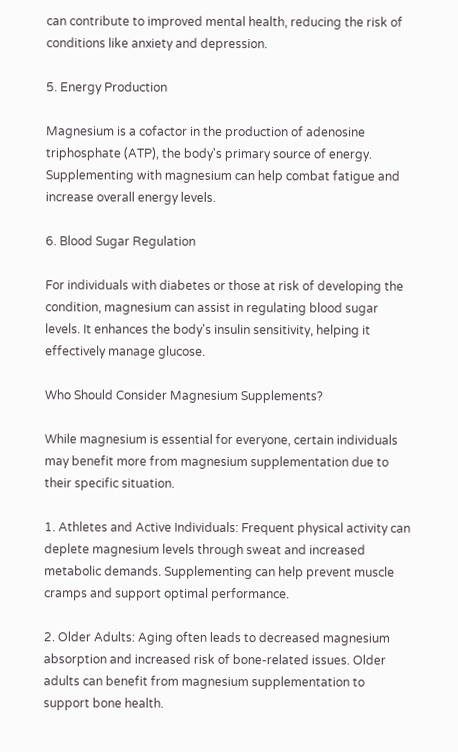can contribute to improved mental health, reducing the risk of conditions like anxiety and depression.

5. Energy Production

Magnesium is a cofactor in the production of adenosine triphosphate (ATP), the body's primary source of energy. Supplementing with magnesium can help combat fatigue and increase overall energy levels.

6. Blood Sugar Regulation

For individuals with diabetes or those at risk of developing the condition, magnesium can assist in regulating blood sugar levels. It enhances the body's insulin sensitivity, helping it effectively manage glucose.

Who Should Consider Magnesium Supplements?

While magnesium is essential for everyone, certain individuals may benefit more from magnesium supplementation due to their specific situation.

1. Athletes and Active Individuals: Frequent physical activity can deplete magnesium levels through sweat and increased metabolic demands. Supplementing can help prevent muscle cramps and support optimal performance.

2. Older Adults: Aging often leads to decreased magnesium absorption and increased risk of bone-related issues. Older adults can benefit from magnesium supplementation to support bone health.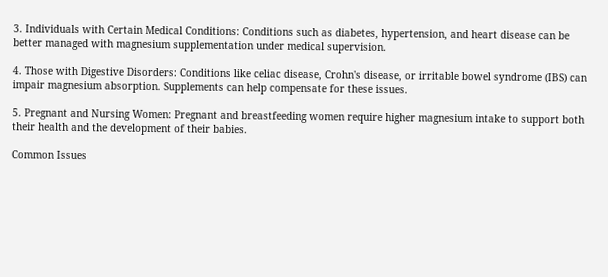3. Individuals with Certain Medical Conditions: Conditions such as diabetes, hypertension, and heart disease can be better managed with magnesium supplementation under medical supervision.

4. Those with Digestive Disorders: Conditions like celiac disease, Crohn's disease, or irritable bowel syndrome (IBS) can impair magnesium absorption. Supplements can help compensate for these issues.

5. Pregnant and Nursing Women: Pregnant and breastfeeding women require higher magnesium intake to support both their health and the development of their babies.

Common Issues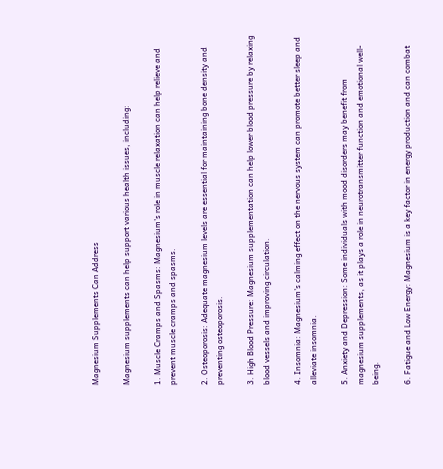Magnesium Supplements Can Address

Magnesium supplements can help support various health issues, including:

1. Muscle Cramps and Spasms: Magnesium's role in muscle relaxation can help relieve and prevent muscle cramps and spasms.

2. Osteoporosis: Adequate magnesium levels are essential for maintaining bone density and preventing osteoporosis.

3. High Blood Pressure: Magnesium supplementation can help lower blood pressure by relaxing blood vessels and improving circulation.

4. Insomnia: Magnesium's calming effect on the nervous system can promote better sleep and alleviate insomnia.

5. Anxiety and Depression: Some individuals with mood disorders may benefit from magnesium supplements, as it plays a role in neurotransmitter function and emotional well-being.

6. Fatigue and Low Energy: Magnesium is a key factor in energy production and can combat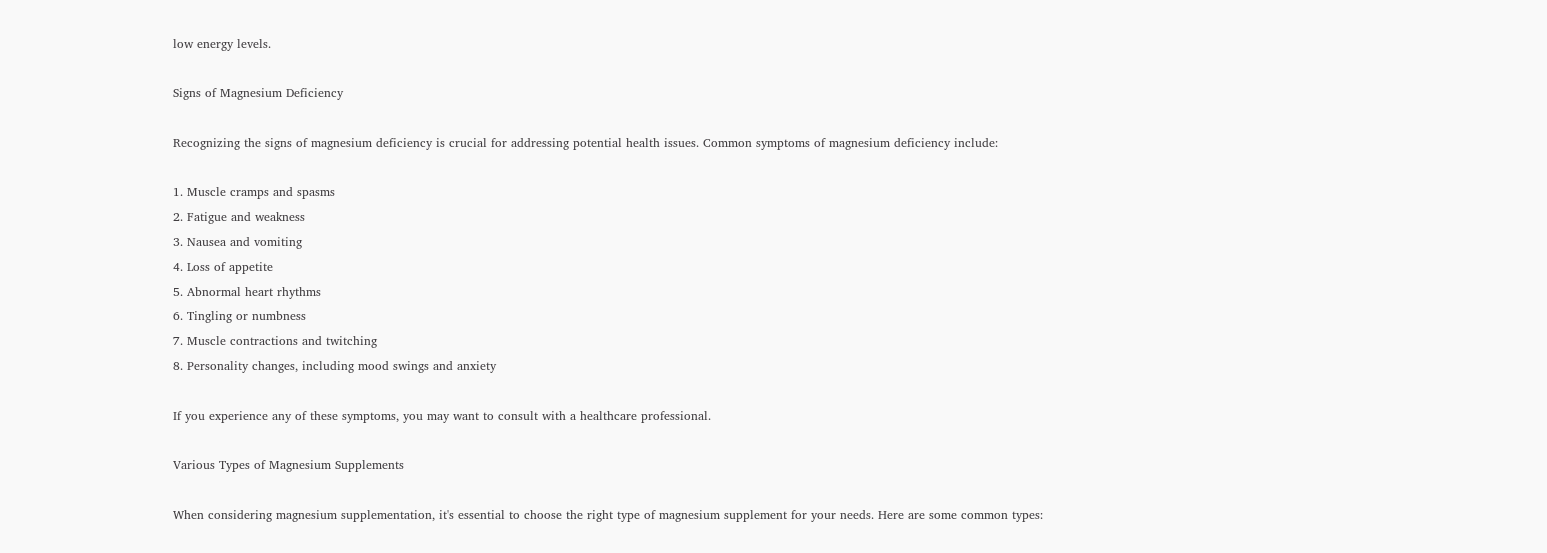low energy levels.

Signs of Magnesium Deficiency

Recognizing the signs of magnesium deficiency is crucial for addressing potential health issues. Common symptoms of magnesium deficiency include:

1. Muscle cramps and spasms
2. Fatigue and weakness
3. Nausea and vomiting
4. Loss of appetite
5. Abnormal heart rhythms
6. Tingling or numbness
7. Muscle contractions and twitching
8. Personality changes, including mood swings and anxiety

If you experience any of these symptoms, you may want to consult with a healthcare professional.

Various Types of Magnesium Supplements

When considering magnesium supplementation, it's essential to choose the right type of magnesium supplement for your needs. Here are some common types: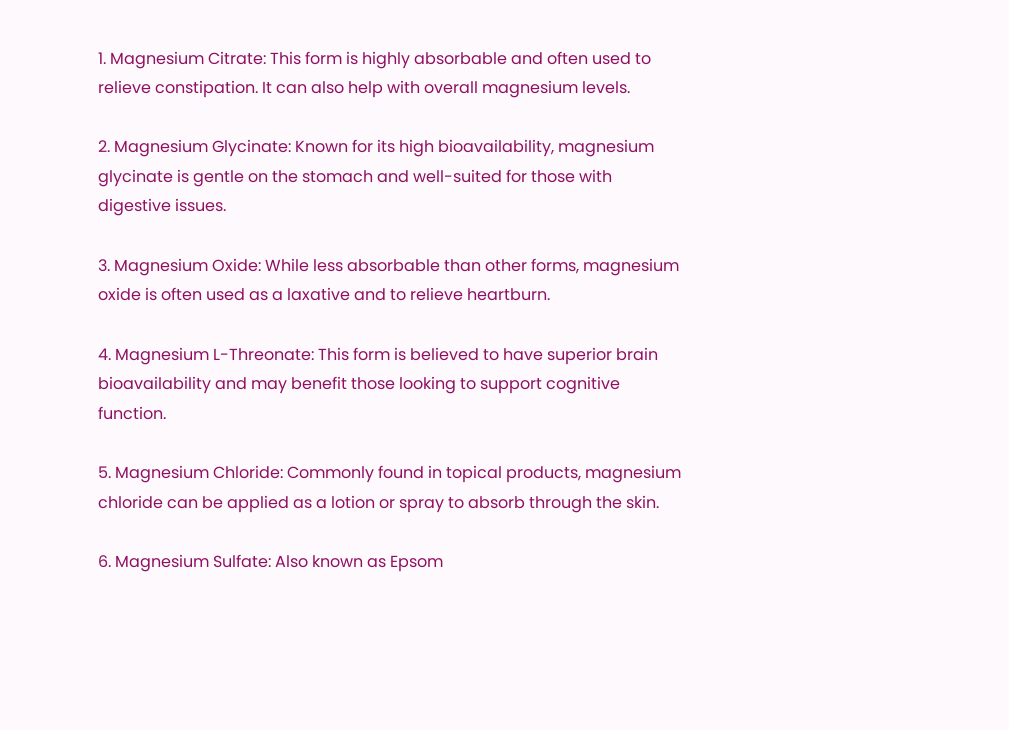1. Magnesium Citrate: This form is highly absorbable and often used to relieve constipation. It can also help with overall magnesium levels.

2. Magnesium Glycinate: Known for its high bioavailability, magnesium glycinate is gentle on the stomach and well-suited for those with digestive issues.

3. Magnesium Oxide: While less absorbable than other forms, magnesium oxide is often used as a laxative and to relieve heartburn.

4. Magnesium L-Threonate: This form is believed to have superior brain bioavailability and may benefit those looking to support cognitive function.

5. Magnesium Chloride: Commonly found in topical products, magnesium chloride can be applied as a lotion or spray to absorb through the skin.

6. Magnesium Sulfate: Also known as Epsom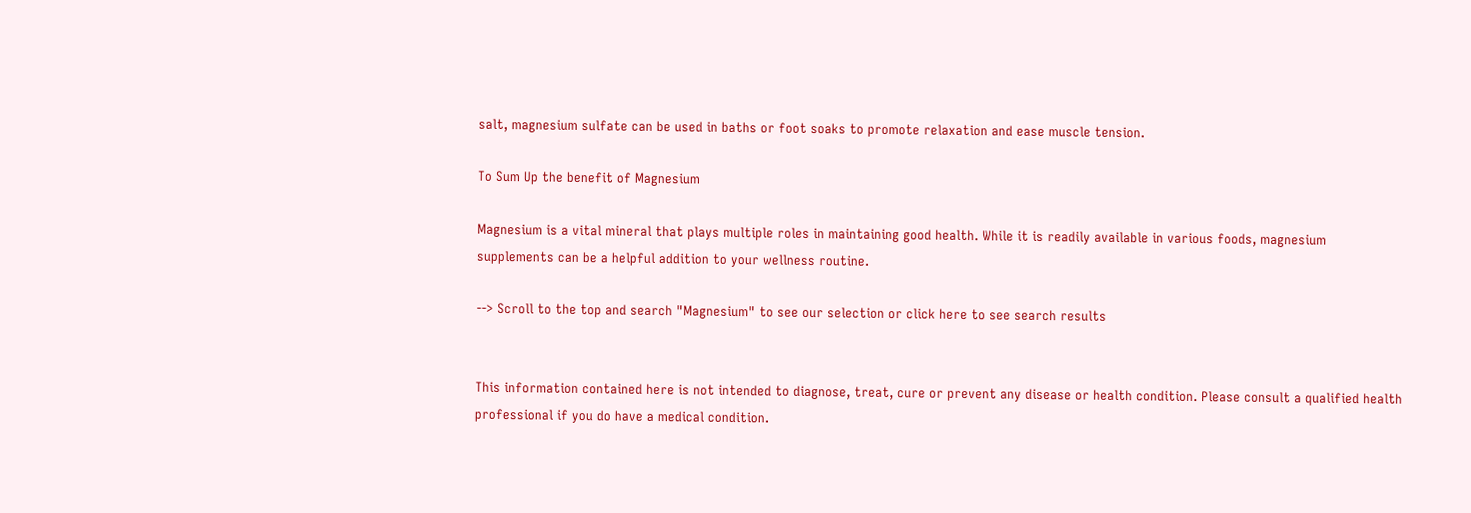salt, magnesium sulfate can be used in baths or foot soaks to promote relaxation and ease muscle tension.

To Sum Up the benefit of Magnesium

Magnesium is a vital mineral that plays multiple roles in maintaining good health. While it is readily available in various foods, magnesium supplements can be a helpful addition to your wellness routine.

--> Scroll to the top and search "Magnesium" to see our selection or click here to see search results


This information contained here is not intended to diagnose, treat, cure or prevent any disease or health condition. Please consult a qualified health professional if you do have a medical condition.